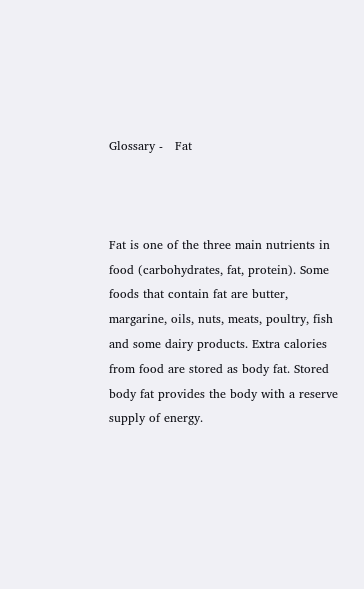Glossary -   Fat



Fat is one of the three main nutrients in food (carbohydrates, fat, protein). Some foods that contain fat are butter, margarine, oils, nuts, meats, poultry, fish and some dairy products. Extra calories from food are stored as body fat. Stored body fat provides the body with a reserve supply of energy.